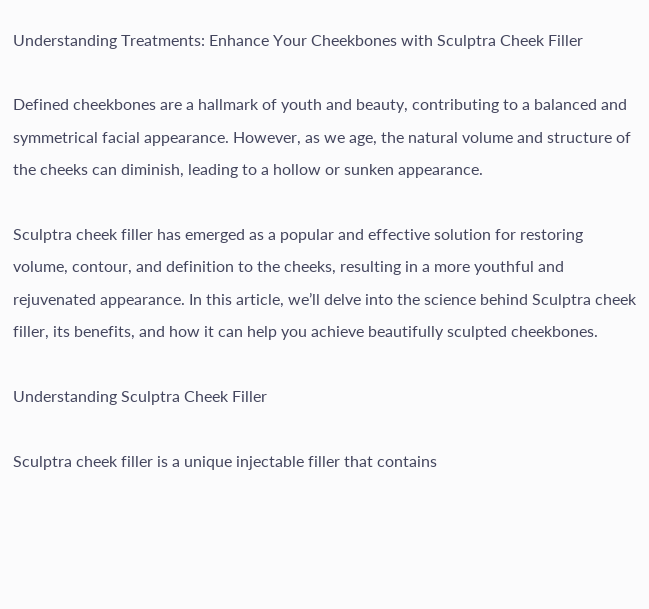Understanding Treatments: Enhance Your Cheekbones with Sculptra Cheek Filler

Defined cheekbones are a hallmark of youth and beauty, contributing to a balanced and symmetrical facial appearance. However, as we age, the natural volume and structure of the cheeks can diminish, leading to a hollow or sunken appearance.

Sculptra cheek filler has emerged as a popular and effective solution for restoring volume, contour, and definition to the cheeks, resulting in a more youthful and rejuvenated appearance. In this article, we’ll delve into the science behind Sculptra cheek filler, its benefits, and how it can help you achieve beautifully sculpted cheekbones.

Understanding Sculptra Cheek Filler

Sculptra cheek filler is a unique injectable filler that contains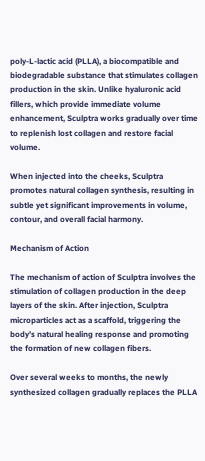poly-L-lactic acid (PLLA), a biocompatible and biodegradable substance that stimulates collagen production in the skin. Unlike hyaluronic acid fillers, which provide immediate volume enhancement, Sculptra works gradually over time to replenish lost collagen and restore facial volume.

When injected into the cheeks, Sculptra promotes natural collagen synthesis, resulting in subtle yet significant improvements in volume, contour, and overall facial harmony.

Mechanism of Action

The mechanism of action of Sculptra involves the stimulation of collagen production in the deep layers of the skin. After injection, Sculptra microparticles act as a scaffold, triggering the body’s natural healing response and promoting the formation of new collagen fibers.

Over several weeks to months, the newly synthesized collagen gradually replaces the PLLA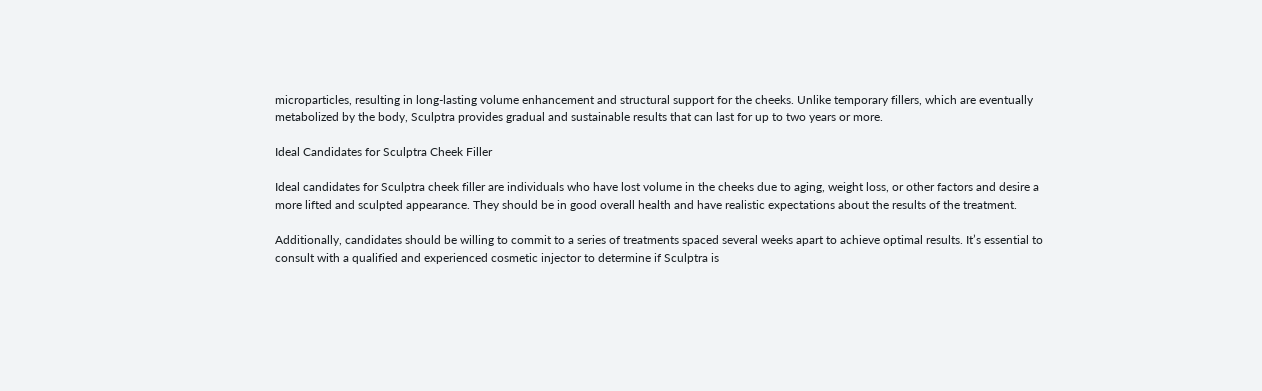microparticles, resulting in long-lasting volume enhancement and structural support for the cheeks. Unlike temporary fillers, which are eventually metabolized by the body, Sculptra provides gradual and sustainable results that can last for up to two years or more.

Ideal Candidates for Sculptra Cheek Filler

Ideal candidates for Sculptra cheek filler are individuals who have lost volume in the cheeks due to aging, weight loss, or other factors and desire a more lifted and sculpted appearance. They should be in good overall health and have realistic expectations about the results of the treatment.

Additionally, candidates should be willing to commit to a series of treatments spaced several weeks apart to achieve optimal results. It’s essential to consult with a qualified and experienced cosmetic injector to determine if Sculptra is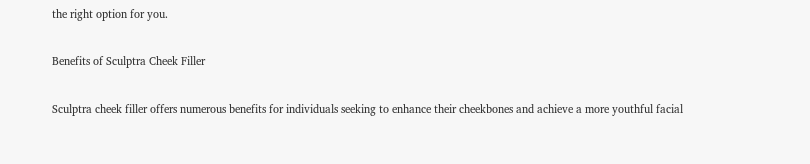the right option for you.

Benefits of Sculptra Cheek Filler

Sculptra cheek filler offers numerous benefits for individuals seeking to enhance their cheekbones and achieve a more youthful facial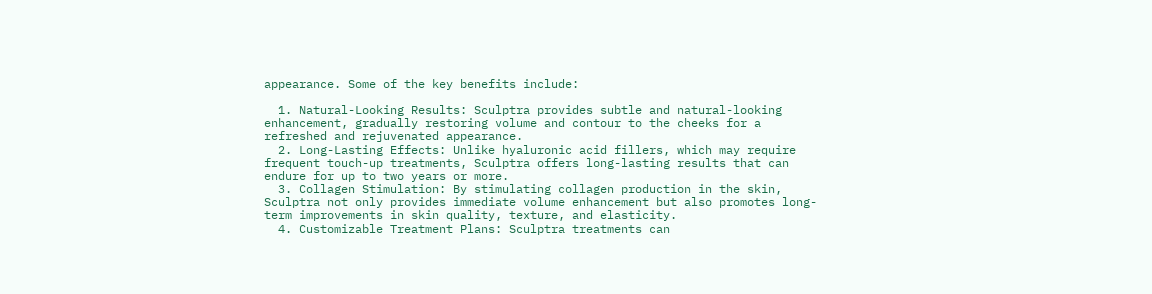appearance. Some of the key benefits include:

  1. Natural-Looking Results: Sculptra provides subtle and natural-looking enhancement, gradually restoring volume and contour to the cheeks for a refreshed and rejuvenated appearance.
  2. Long-Lasting Effects: Unlike hyaluronic acid fillers, which may require frequent touch-up treatments, Sculptra offers long-lasting results that can endure for up to two years or more.
  3. Collagen Stimulation: By stimulating collagen production in the skin, Sculptra not only provides immediate volume enhancement but also promotes long-term improvements in skin quality, texture, and elasticity.
  4. Customizable Treatment Plans: Sculptra treatments can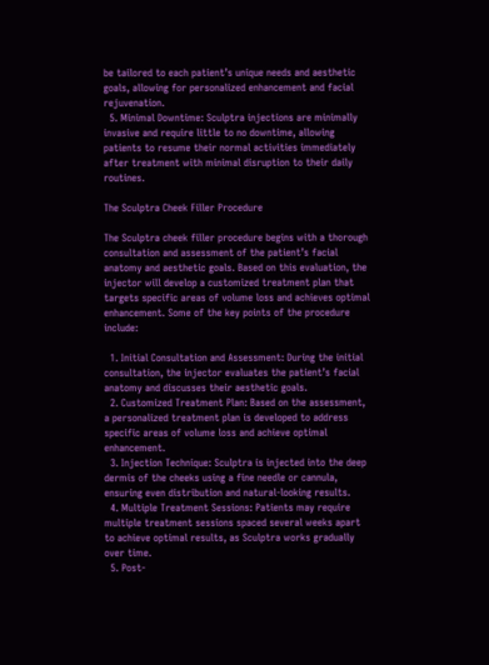be tailored to each patient’s unique needs and aesthetic goals, allowing for personalized enhancement and facial rejuvenation.
  5. Minimal Downtime: Sculptra injections are minimally invasive and require little to no downtime, allowing patients to resume their normal activities immediately after treatment with minimal disruption to their daily routines.

The Sculptra Cheek Filler Procedure

The Sculptra cheek filler procedure begins with a thorough consultation and assessment of the patient’s facial anatomy and aesthetic goals. Based on this evaluation, the injector will develop a customized treatment plan that targets specific areas of volume loss and achieves optimal enhancement. Some of the key points of the procedure include:

  1. Initial Consultation and Assessment: During the initial consultation, the injector evaluates the patient’s facial anatomy and discusses their aesthetic goals.
  2. Customized Treatment Plan: Based on the assessment, a personalized treatment plan is developed to address specific areas of volume loss and achieve optimal enhancement.
  3. Injection Technique: Sculptra is injected into the deep dermis of the cheeks using a fine needle or cannula, ensuring even distribution and natural-looking results.
  4. Multiple Treatment Sessions: Patients may require multiple treatment sessions spaced several weeks apart to achieve optimal results, as Sculptra works gradually over time.
  5. Post-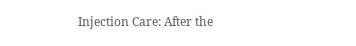Injection Care: After the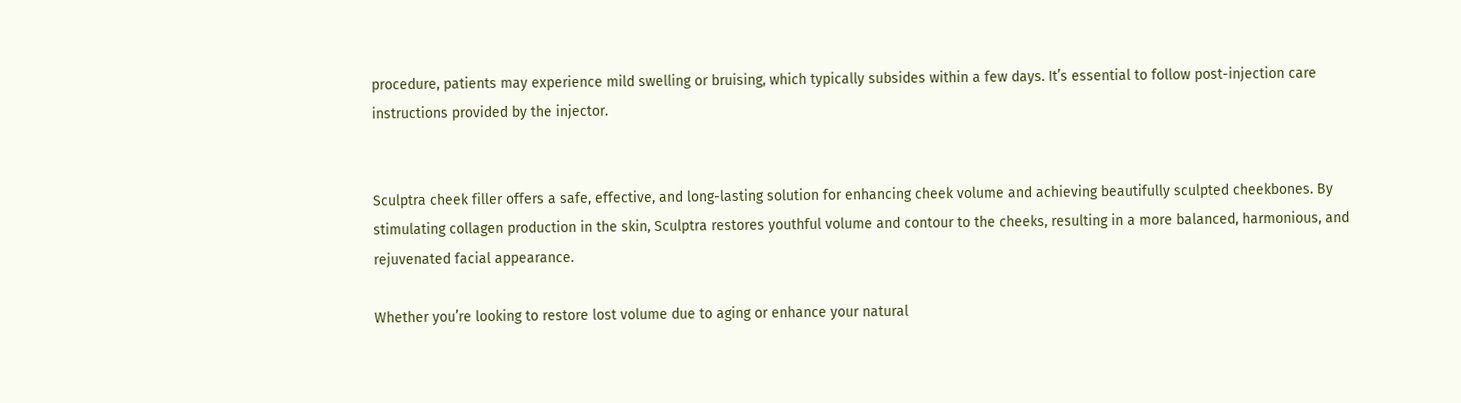procedure, patients may experience mild swelling or bruising, which typically subsides within a few days. It’s essential to follow post-injection care instructions provided by the injector.


Sculptra cheek filler offers a safe, effective, and long-lasting solution for enhancing cheek volume and achieving beautifully sculpted cheekbones. By stimulating collagen production in the skin, Sculptra restores youthful volume and contour to the cheeks, resulting in a more balanced, harmonious, and rejuvenated facial appearance.

Whether you’re looking to restore lost volume due to aging or enhance your natural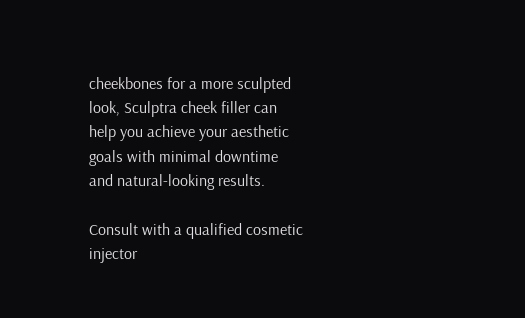cheekbones for a more sculpted look, Sculptra cheek filler can help you achieve your aesthetic goals with minimal downtime and natural-looking results.

Consult with a qualified cosmetic injector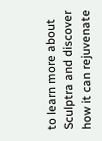to learn more about Sculptra and discover how it can rejuvenate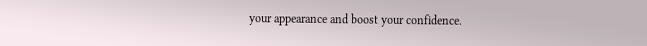your appearance and boost your confidence.